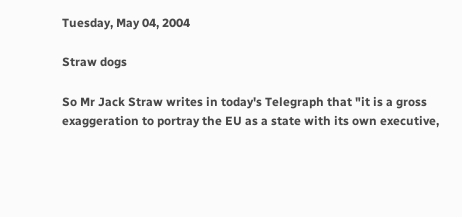Tuesday, May 04, 2004

Straw dogs

So Mr Jack Straw writes in today's Telegraph that "it is a gross exaggeration to portray the EU as a state with its own executive,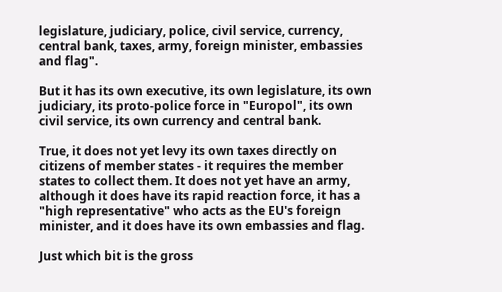legislature, judiciary, police, civil service, currency, central bank, taxes, army, foreign minister, embassies and flag".

But it has its own executive, its own legislature, its own judiciary, its proto-police force in "Europol", its own civil service, its own currency and central bank.

True, it does not yet levy its own taxes directly on citizens of member states - it requires the member states to collect them. It does not yet have an army, although it does have its rapid reaction force, it has a "high representative" who acts as the EU's foreign minister, and it does have its own embassies and flag.

Just which bit is the gross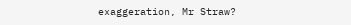exaggeration, Mr Straw?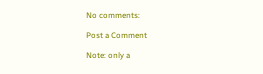No comments:

Post a Comment

Note: only a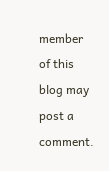member of this blog may post a comment.